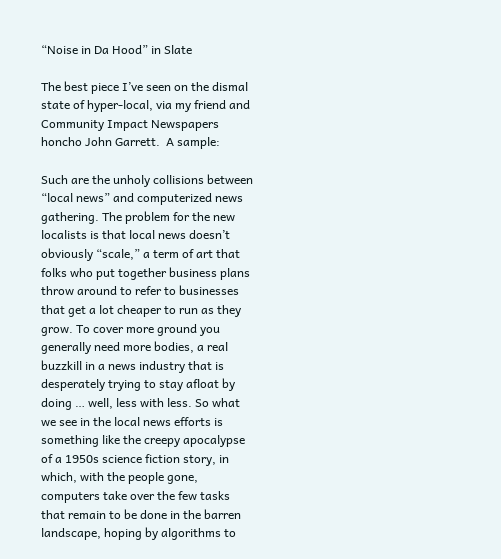“Noise in Da Hood” in Slate

The best piece I’ve seen on the dismal state of hyper-local, via my friend and Community Impact Newspapers honcho John Garrett.  A sample:

Such are the unholy collisions between “local news” and computerized news gathering. The problem for the new localists is that local news doesn’t obviously “scale,” a term of art that folks who put together business plans throw around to refer to businesses that get a lot cheaper to run as they grow. To cover more ground you generally need more bodies, a real buzzkill in a news industry that is desperately trying to stay afloat by doing … well, less with less. So what we see in the local news efforts is something like the creepy apocalypse of a 1950s science fiction story, in which, with the people gone, computers take over the few tasks that remain to be done in the barren landscape, hoping by algorithms to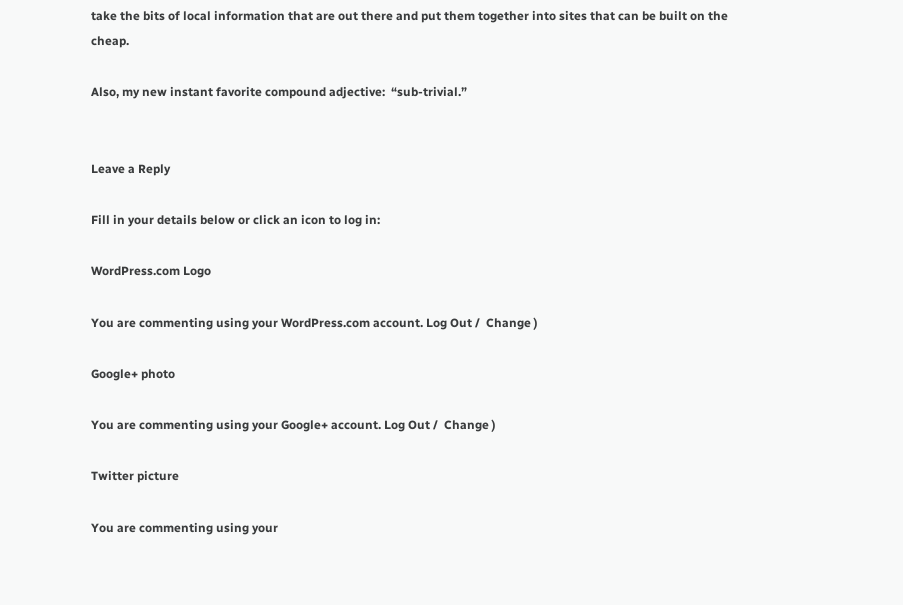take the bits of local information that are out there and put them together into sites that can be built on the cheap.

Also, my new instant favorite compound adjective:  “sub-trivial.”


Leave a Reply

Fill in your details below or click an icon to log in:

WordPress.com Logo

You are commenting using your WordPress.com account. Log Out /  Change )

Google+ photo

You are commenting using your Google+ account. Log Out /  Change )

Twitter picture

You are commenting using your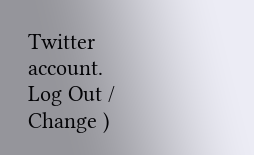Twitter account. Log Out /  Change )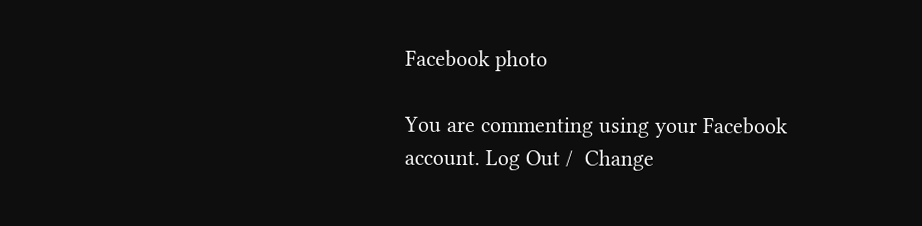Facebook photo

You are commenting using your Facebook account. Log Out /  Change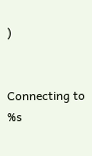)


Connecting to %s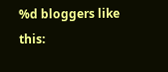%d bloggers like this: